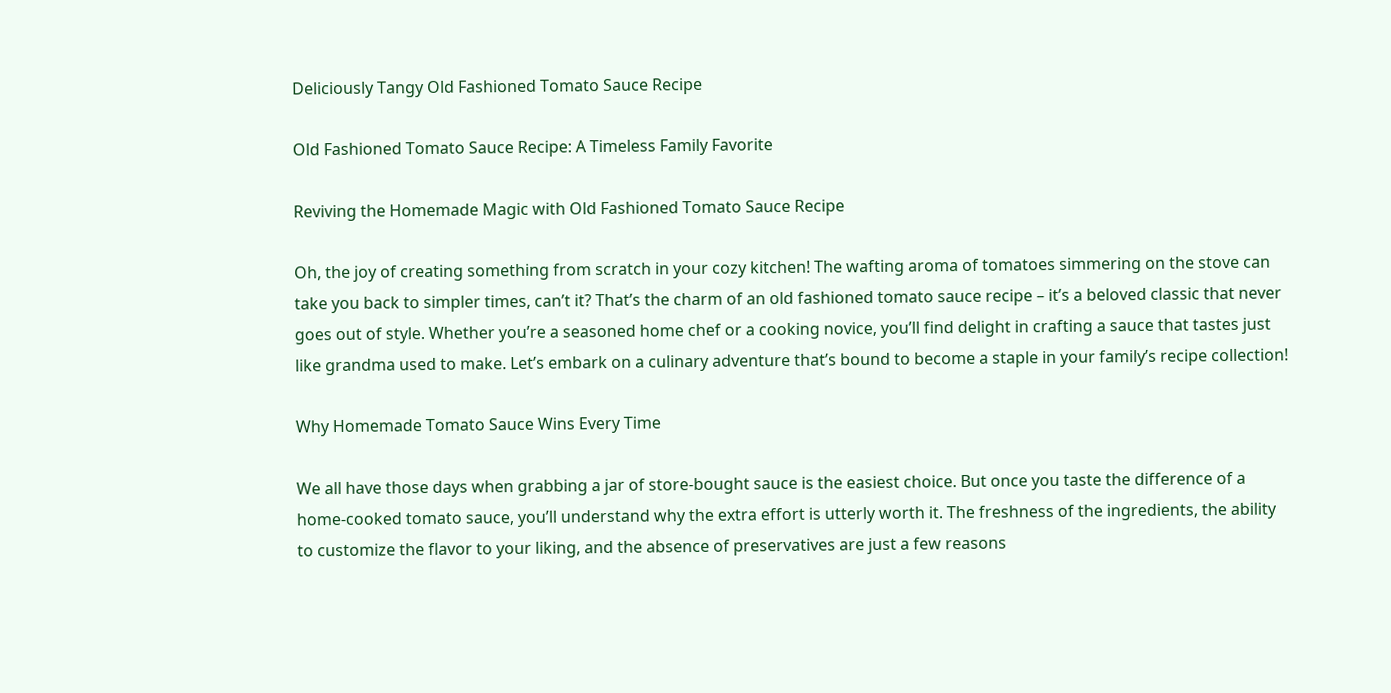Deliciously Tangy Old Fashioned Tomato Sauce Recipe

Old Fashioned Tomato Sauce Recipe: A Timeless Family Favorite

Reviving the Homemade Magic with Old Fashioned Tomato Sauce Recipe

Oh, the joy of creating something from scratch in your cozy kitchen! The wafting aroma of tomatoes simmering on the stove can take you back to simpler times, can’t it? That’s the charm of an old fashioned tomato sauce recipe – it’s a beloved classic that never goes out of style. Whether you’re a seasoned home chef or a cooking novice, you’ll find delight in crafting a sauce that tastes just like grandma used to make. Let’s embark on a culinary adventure that’s bound to become a staple in your family’s recipe collection!

Why Homemade Tomato Sauce Wins Every Time

We all have those days when grabbing a jar of store-bought sauce is the easiest choice. But once you taste the difference of a home-cooked tomato sauce, you’ll understand why the extra effort is utterly worth it. The freshness of the ingredients, the ability to customize the flavor to your liking, and the absence of preservatives are just a few reasons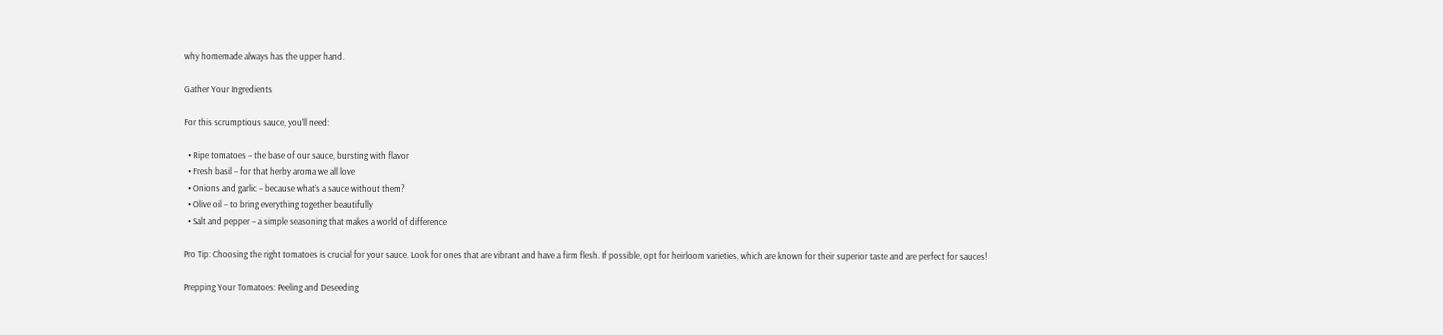why homemade always has the upper hand.

Gather Your Ingredients

For this scrumptious sauce, you’ll need:

  • Ripe tomatoes – the base of our sauce, bursting with flavor
  • Fresh basil – for that herby aroma we all love
  • Onions and garlic – because what’s a sauce without them?
  • Olive oil – to bring everything together beautifully
  • Salt and pepper – a simple seasoning that makes a world of difference

Pro Tip: Choosing the right tomatoes is crucial for your sauce. Look for ones that are vibrant and have a firm flesh. If possible, opt for heirloom varieties, which are known for their superior taste and are perfect for sauces!

Prepping Your Tomatoes: Peeling and Deseeding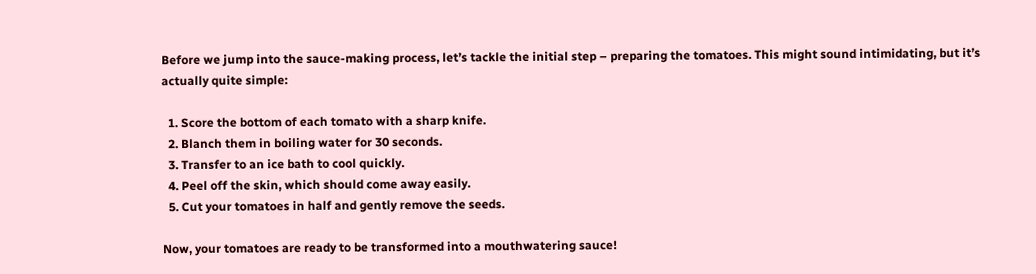Before we jump into the sauce-making process, let’s tackle the initial step – preparing the tomatoes. This might sound intimidating, but it’s actually quite simple:

  1. Score the bottom of each tomato with a sharp knife.
  2. Blanch them in boiling water for 30 seconds.
  3. Transfer to an ice bath to cool quickly.
  4. Peel off the skin, which should come away easily.
  5. Cut your tomatoes in half and gently remove the seeds.

Now, your tomatoes are ready to be transformed into a mouthwatering sauce!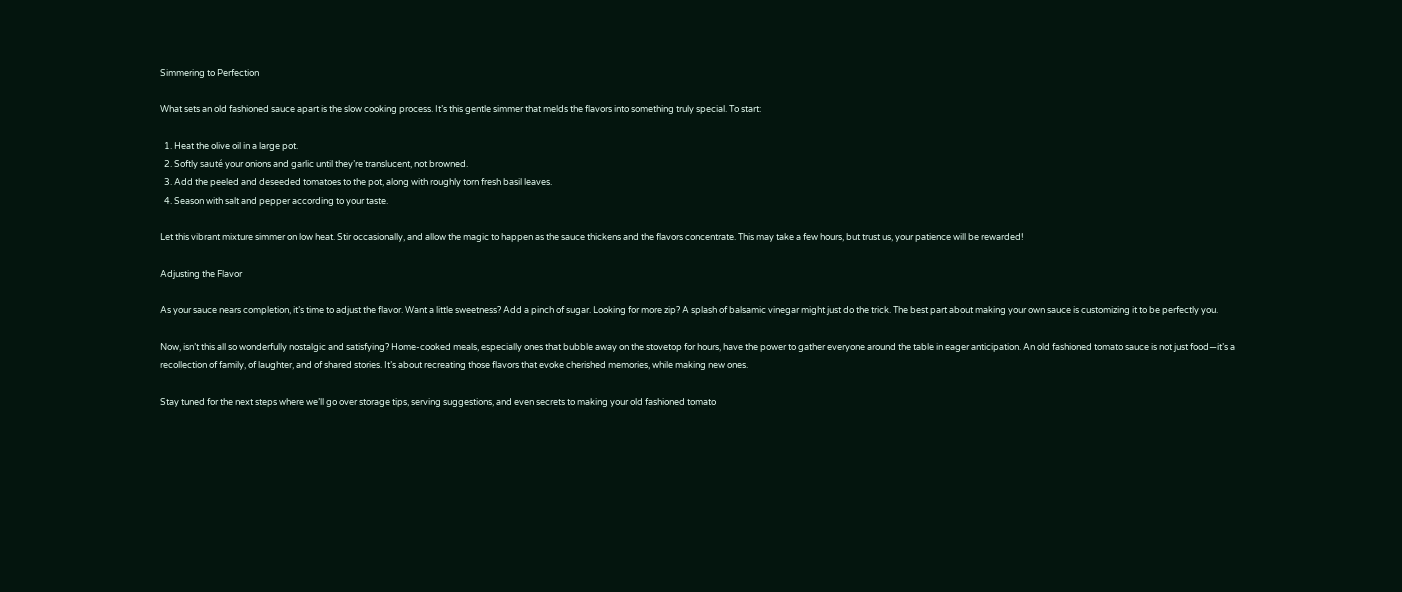Simmering to Perfection

What sets an old fashioned sauce apart is the slow cooking process. It’s this gentle simmer that melds the flavors into something truly special. To start:

  1. Heat the olive oil in a large pot.
  2. Softly sauté your onions and garlic until they’re translucent, not browned.
  3. Add the peeled and deseeded tomatoes to the pot, along with roughly torn fresh basil leaves.
  4. Season with salt and pepper according to your taste.

Let this vibrant mixture simmer on low heat. Stir occasionally, and allow the magic to happen as the sauce thickens and the flavors concentrate. This may take a few hours, but trust us, your patience will be rewarded!

Adjusting the Flavor

As your sauce nears completion, it’s time to adjust the flavor. Want a little sweetness? Add a pinch of sugar. Looking for more zip? A splash of balsamic vinegar might just do the trick. The best part about making your own sauce is customizing it to be perfectly you.

Now, isn’t this all so wonderfully nostalgic and satisfying? Home-cooked meals, especially ones that bubble away on the stovetop for hours, have the power to gather everyone around the table in eager anticipation. An old fashioned tomato sauce is not just food—it’s a recollection of family, of laughter, and of shared stories. It’s about recreating those flavors that evoke cherished memories, while making new ones.

Stay tuned for the next steps where we’ll go over storage tips, serving suggestions, and even secrets to making your old fashioned tomato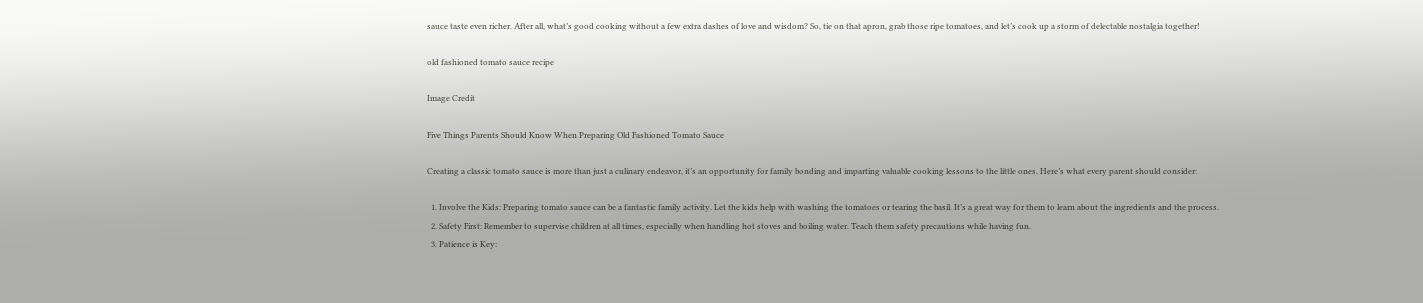sauce taste even richer. After all, what’s good cooking without a few extra dashes of love and wisdom? So, tie on that apron, grab those ripe tomatoes, and let’s cook up a storm of delectable nostalgia together!

old fashioned tomato sauce recipe

Image Credit

Five Things Parents Should Know When Preparing Old Fashioned Tomato Sauce

Creating a classic tomato sauce is more than just a culinary endeavor, it’s an opportunity for family bonding and imparting valuable cooking lessons to the little ones. Here’s what every parent should consider:

  1. Involve the Kids: Preparing tomato sauce can be a fantastic family activity. Let the kids help with washing the tomatoes or tearing the basil. It’s a great way for them to learn about the ingredients and the process.
  2. Safety First: Remember to supervise children at all times, especially when handling hot stoves and boiling water. Teach them safety precautions while having fun.
  3. Patience is Key: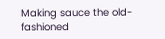Making sauce the old-fashioned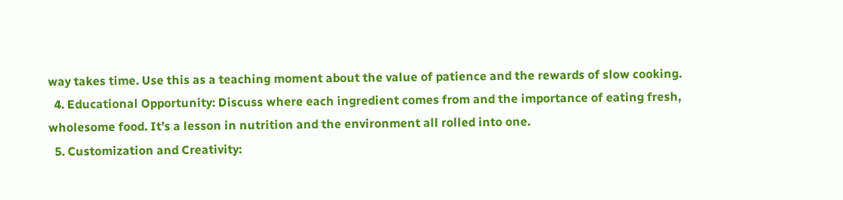way takes time. Use this as a teaching moment about the value of patience and the rewards of slow cooking.
  4. Educational Opportunity: Discuss where each ingredient comes from and the importance of eating fresh, wholesome food. It’s a lesson in nutrition and the environment all rolled into one.
  5. Customization and Creativity: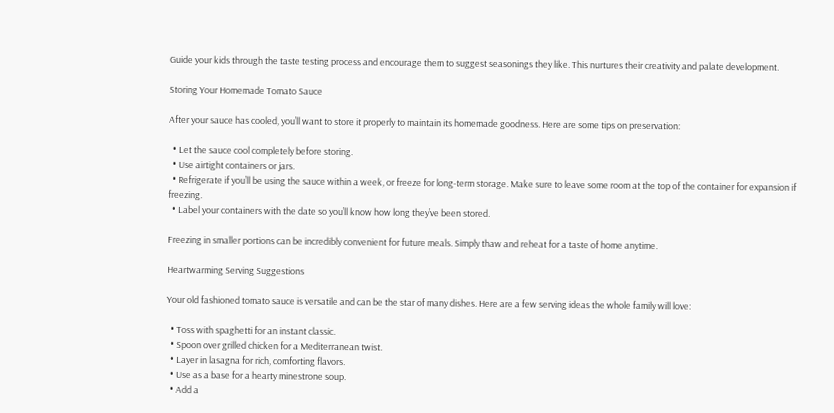Guide your kids through the taste testing process and encourage them to suggest seasonings they like. This nurtures their creativity and palate development.

Storing Your Homemade Tomato Sauce

After your sauce has cooled, you’ll want to store it properly to maintain its homemade goodness. Here are some tips on preservation:

  • Let the sauce cool completely before storing.
  • Use airtight containers or jars.
  • Refrigerate if you’ll be using the sauce within a week, or freeze for long-term storage. Make sure to leave some room at the top of the container for expansion if freezing.
  • Label your containers with the date so you’ll know how long they’ve been stored.

Freezing in smaller portions can be incredibly convenient for future meals. Simply thaw and reheat for a taste of home anytime.

Heartwarming Serving Suggestions

Your old fashioned tomato sauce is versatile and can be the star of many dishes. Here are a few serving ideas the whole family will love:

  • Toss with spaghetti for an instant classic.
  • Spoon over grilled chicken for a Mediterranean twist.
  • Layer in lasagna for rich, comforting flavors.
  • Use as a base for a hearty minestrone soup.
  • Add a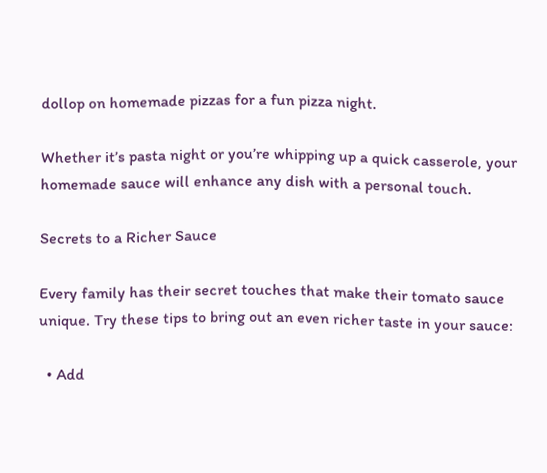dollop on homemade pizzas for a fun pizza night.

Whether it’s pasta night or you’re whipping up a quick casserole, your homemade sauce will enhance any dish with a personal touch.

Secrets to a Richer Sauce

Every family has their secret touches that make their tomato sauce unique. Try these tips to bring out an even richer taste in your sauce:

  • Add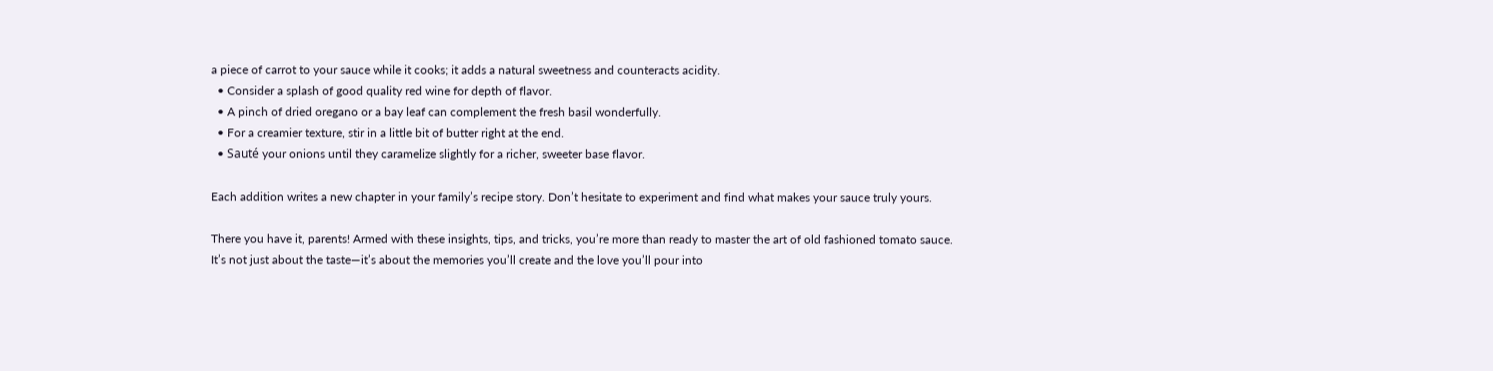a piece of carrot to your sauce while it cooks; it adds a natural sweetness and counteracts acidity.
  • Consider a splash of good quality red wine for depth of flavor.
  • A pinch of dried oregano or a bay leaf can complement the fresh basil wonderfully.
  • For a creamier texture, stir in a little bit of butter right at the end.
  • Sauté your onions until they caramelize slightly for a richer, sweeter base flavor.

Each addition writes a new chapter in your family’s recipe story. Don’t hesitate to experiment and find what makes your sauce truly yours.

There you have it, parents! Armed with these insights, tips, and tricks, you’re more than ready to master the art of old fashioned tomato sauce. It’s not just about the taste—it’s about the memories you’ll create and the love you’ll pour into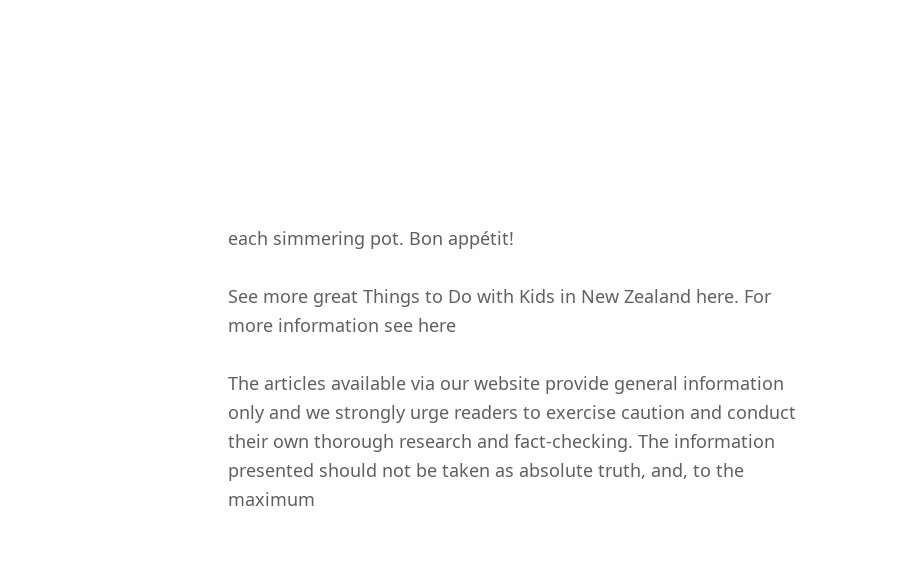each simmering pot. Bon appétit!

See more great Things to Do with Kids in New Zealand here. For more information see here

The articles available via our website provide general information only and we strongly urge readers to exercise caution and conduct their own thorough research and fact-checking. The information presented should not be taken as absolute truth, and, to the maximum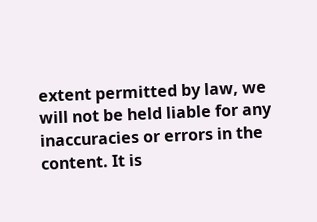extent permitted by law, we will not be held liable for any inaccuracies or errors in the content. It is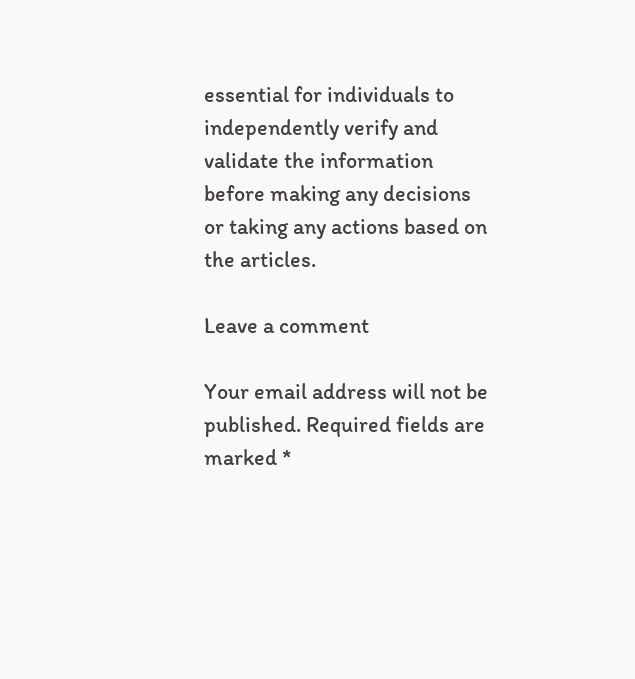essential for individuals to independently verify and validate the information before making any decisions or taking any actions based on the articles.

Leave a comment

Your email address will not be published. Required fields are marked *